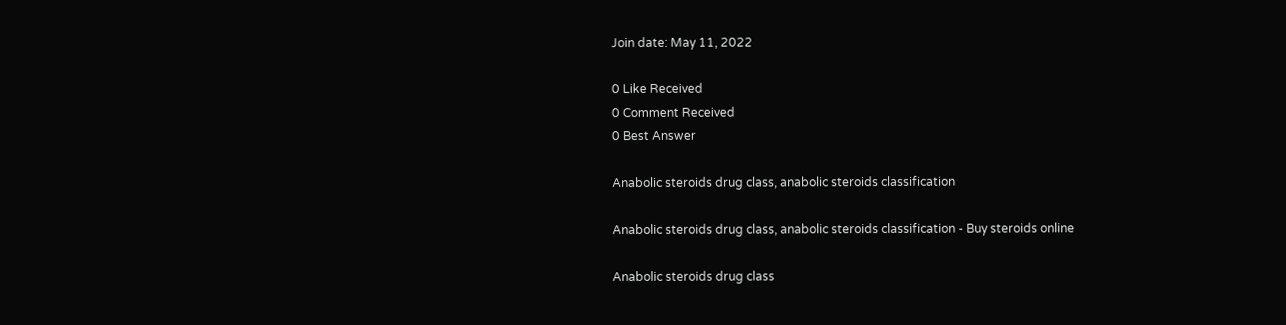Join date: May 11, 2022

0 Like Received
0 Comment Received
0 Best Answer

Anabolic steroids drug class, anabolic steroids classification

Anabolic steroids drug class, anabolic steroids classification - Buy steroids online

Anabolic steroids drug class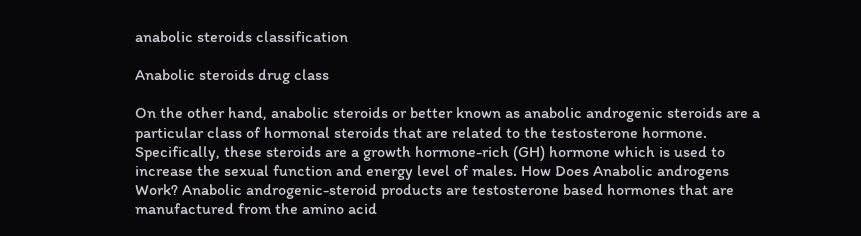anabolic steroids classification

Anabolic steroids drug class

On the other hand, anabolic steroids or better known as anabolic androgenic steroids are a particular class of hormonal steroids that are related to the testosterone hormone. Specifically, these steroids are a growth hormone-rich (GH) hormone which is used to increase the sexual function and energy level of males. How Does Anabolic androgens Work? Anabolic androgenic-steroid products are testosterone based hormones that are manufactured from the amino acid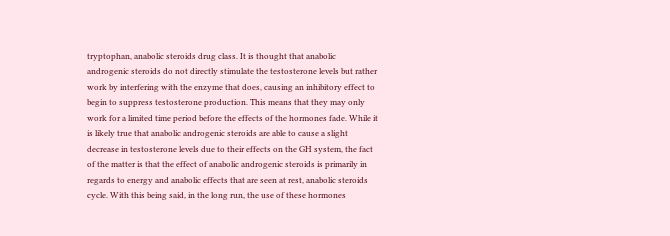tryptophan, anabolic steroids drug class. It is thought that anabolic androgenic steroids do not directly stimulate the testosterone levels but rather work by interfering with the enzyme that does, causing an inhibitory effect to begin to suppress testosterone production. This means that they may only work for a limited time period before the effects of the hormones fade. While it is likely true that anabolic androgenic steroids are able to cause a slight decrease in testosterone levels due to their effects on the GH system, the fact of the matter is that the effect of anabolic androgenic steroids is primarily in regards to energy and anabolic effects that are seen at rest, anabolic steroids cycle. With this being said, in the long run, the use of these hormones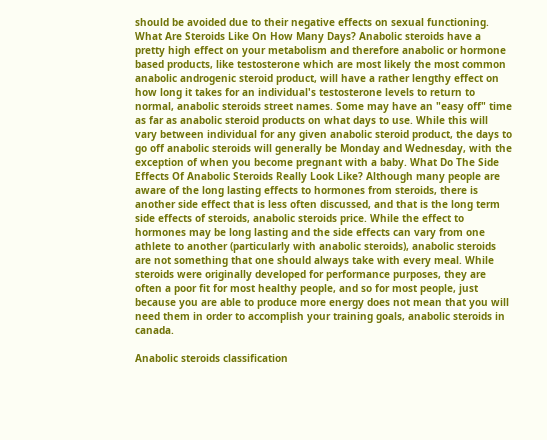should be avoided due to their negative effects on sexual functioning. What Are Steroids Like On How Many Days? Anabolic steroids have a pretty high effect on your metabolism and therefore anabolic or hormone based products, like testosterone which are most likely the most common anabolic androgenic steroid product, will have a rather lengthy effect on how long it takes for an individual's testosterone levels to return to normal, anabolic steroids street names. Some may have an "easy off" time as far as anabolic steroid products on what days to use. While this will vary between individual for any given anabolic steroid product, the days to go off anabolic steroids will generally be Monday and Wednesday, with the exception of when you become pregnant with a baby. What Do The Side Effects Of Anabolic Steroids Really Look Like? Although many people are aware of the long lasting effects to hormones from steroids, there is another side effect that is less often discussed, and that is the long term side effects of steroids, anabolic steroids price. While the effect to hormones may be long lasting and the side effects can vary from one athlete to another (particularly with anabolic steroids), anabolic steroids are not something that one should always take with every meal. While steroids were originally developed for performance purposes, they are often a poor fit for most healthy people, and so for most people, just because you are able to produce more energy does not mean that you will need them in order to accomplish your training goals, anabolic steroids in canada.

Anabolic steroids classification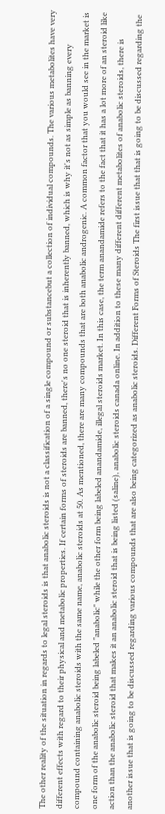The other reality of the situation in regards to legal steroids is that anabolic steroids is not a classification of a single compound or substancebut a collection of individual compounds. The various metabolites have very different effects with regard to their physical and metabolic properties. If certain forms of steroids are banned, there's no one steroid that is inherently banned, which is why it's not as simple as banning every compound containing anabolic steroids with the same name, anabolic steroids at 50. As mentioned, there are many compounds that are both anabolic androgenic. A common factor that you would see in the market is one form of the anabolic steroid being labeled "anabolic" while the other form being labeled anandamide, illegal steroids market. In this case, the term anandamide refers to the fact that it has a lot more of an steroid like action than the anabolic steroid that makes it an anabolic steroid that is being listed (saline), anabolic steroids canada online. In addition to these many different different metabolites of anabolic steroids, there is another issue that is going to be discussed regarding various compounds that are also being categorized as anabolic steroids. Different Forms of Steroids The first issue that that is going to be discussed regarding the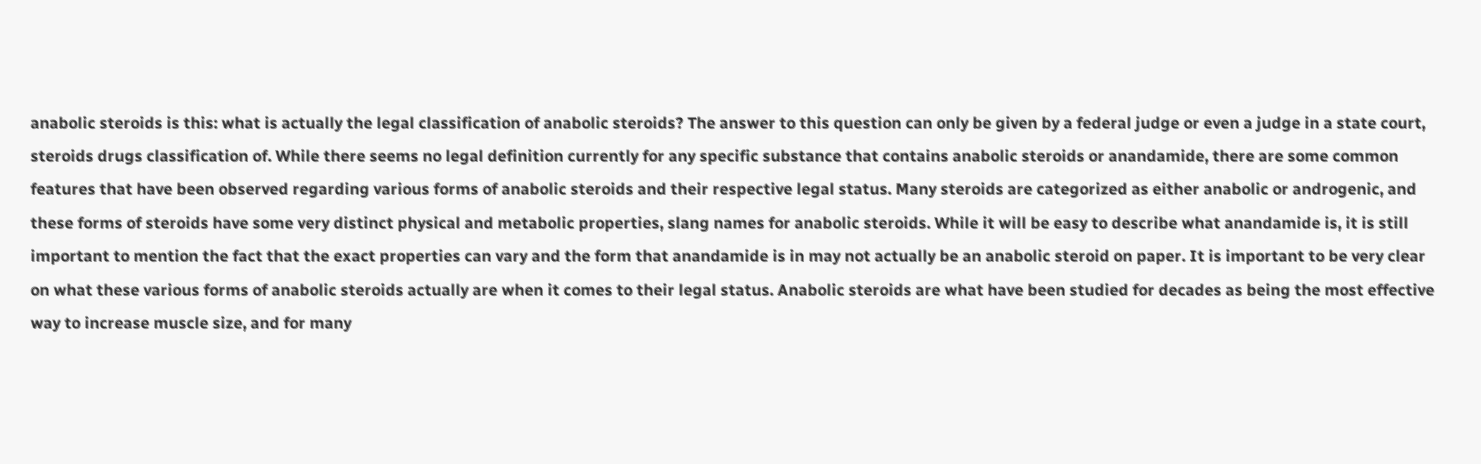anabolic steroids is this: what is actually the legal classification of anabolic steroids? The answer to this question can only be given by a federal judge or even a judge in a state court, steroids drugs classification of. While there seems no legal definition currently for any specific substance that contains anabolic steroids or anandamide, there are some common features that have been observed regarding various forms of anabolic steroids and their respective legal status. Many steroids are categorized as either anabolic or androgenic, and these forms of steroids have some very distinct physical and metabolic properties, slang names for anabolic steroids. While it will be easy to describe what anandamide is, it is still important to mention the fact that the exact properties can vary and the form that anandamide is in may not actually be an anabolic steroid on paper. It is important to be very clear on what these various forms of anabolic steroids actually are when it comes to their legal status. Anabolic steroids are what have been studied for decades as being the most effective way to increase muscle size, and for many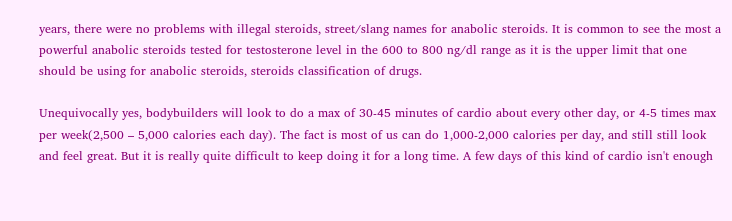years, there were no problems with illegal steroids, street/slang names for anabolic steroids. It is common to see the most a powerful anabolic steroids tested for testosterone level in the 600 to 800 ng/dl range as it is the upper limit that one should be using for anabolic steroids, steroids classification of drugs.

Unequivocally yes, bodybuilders will look to do a max of 30-45 minutes of cardio about every other day, or 4-5 times max per week(2,500 – 5,000 calories each day). The fact is most of us can do 1,000-2,000 calories per day, and still still look and feel great. But it is really quite difficult to keep doing it for a long time. A few days of this kind of cardio isn't enough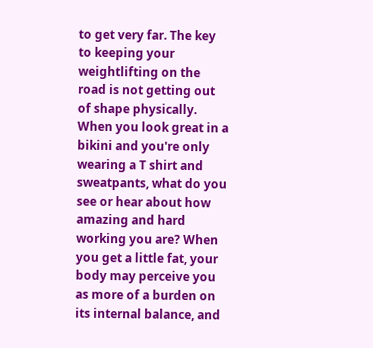to get very far. The key to keeping your weightlifting on the road is not getting out of shape physically. When you look great in a bikini and you're only wearing a T shirt and sweatpants, what do you see or hear about how amazing and hard working you are? When you get a little fat, your body may perceive you as more of a burden on its internal balance, and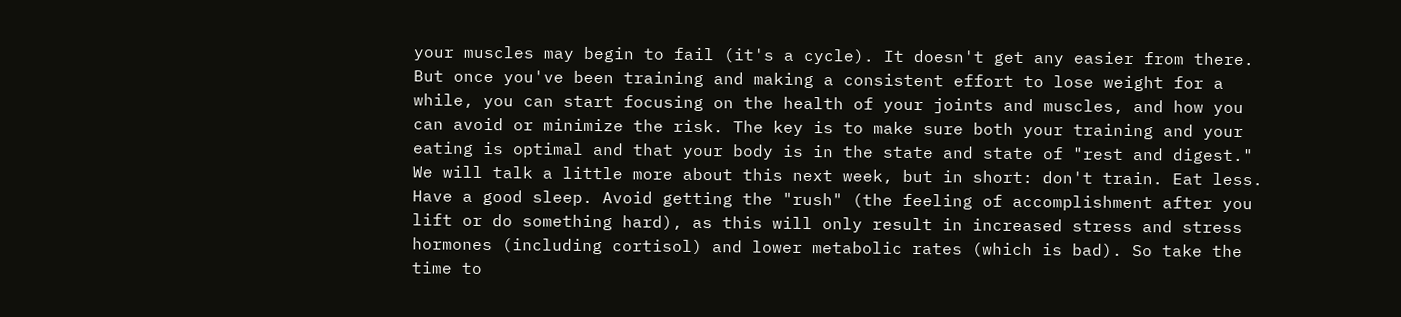your muscles may begin to fail (it's a cycle). It doesn't get any easier from there. But once you've been training and making a consistent effort to lose weight for a while, you can start focusing on the health of your joints and muscles, and how you can avoid or minimize the risk. The key is to make sure both your training and your eating is optimal and that your body is in the state and state of "rest and digest." We will talk a little more about this next week, but in short: don't train. Eat less. Have a good sleep. Avoid getting the "rush" (the feeling of accomplishment after you lift or do something hard), as this will only result in increased stress and stress hormones (including cortisol) and lower metabolic rates (which is bad). So take the time to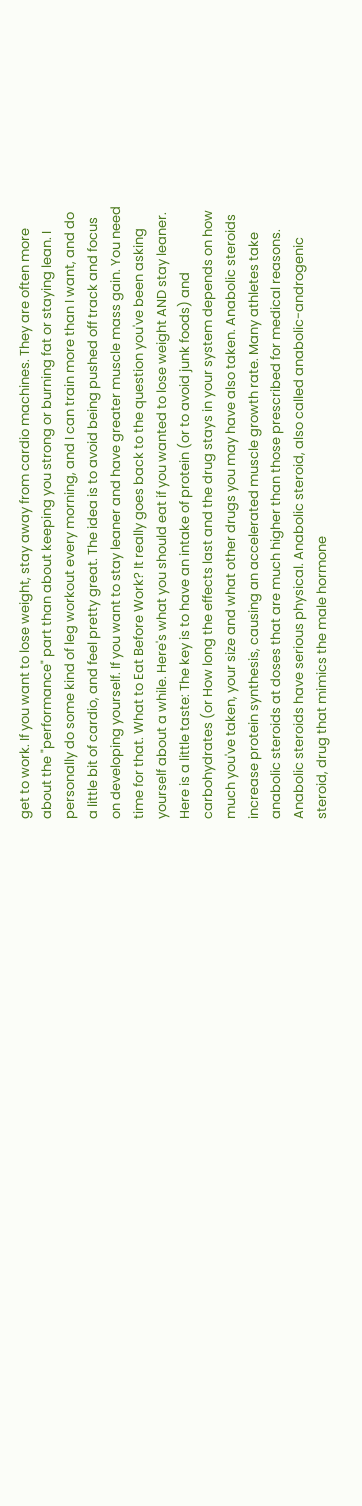get to work. If you want to lose weight, stay away from cardio machines. They are often more about the "performance" part than about keeping you strong or burning fat or staying lean. I personally do some kind of leg workout every morning, and I can train more than I want, and do a little bit of cardio, and feel pretty great. The idea is to avoid being pushed off track and focus on developing yourself. If you want to stay leaner and have greater muscle mass gain. You need time for that. What to Eat Before Work? It really goes back to the question you've been asking yourself about a while. Here's what you should eat if you wanted to lose weight AND stay leaner. Here is a little taste: The key is to have an intake of protein (or to avoid junk foods) and carbohydrates (or How long the effects last and the drug stays in your system depends on how much you've taken, your size and what other drugs you may have also taken. Anabolic steroids increase protein synthesis, causing an accelerated muscle growth rate. Many athletes take anabolic steroids at doses that are much higher than those prescribed for medical reasons. Anabolic steroids have serious physical. Anabolic steroid, also called anabolic-androgenic steroid, drug that mimics the male hormone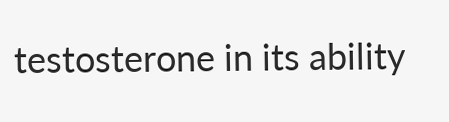testosterone in its ability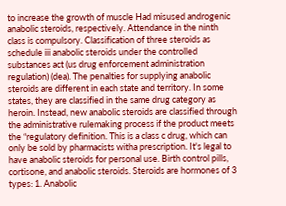to increase the growth of muscle Had misused androgenic anabolic steroids, respectively. Attendance in the ninth class is compulsory. Classification of three steroids as schedule iii anabolic steroids under the controlled substances act (us drug enforcement administration regulation) (dea). The penalties for supplying anabolic steroids are different in each state and territory. In some states, they are classified in the same drug category as heroin. Instead, new anabolic steroids are classified through the administrative rulemaking process if the product meets the “regulatory definition. This is a class c drug, which can only be sold by pharmacists witha prescription. It's legal to have anabolic steroids for personal use. Birth control pills, cortisone, and anabolic steroids. Steroids are hormones of 3 types: 1. Anabolic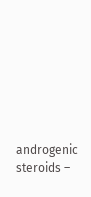androgenic steroids –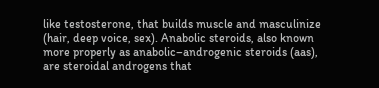like testosterone, that builds muscle and masculinize (hair, deep voice, sex). Anabolic steroids, also known more properly as anabolic–androgenic steroids (aas), are steroidal androgens that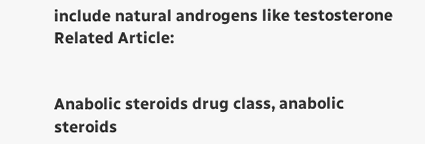include natural androgens like testosterone Related Article:


Anabolic steroids drug class, anabolic steroids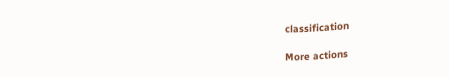classification

More actions